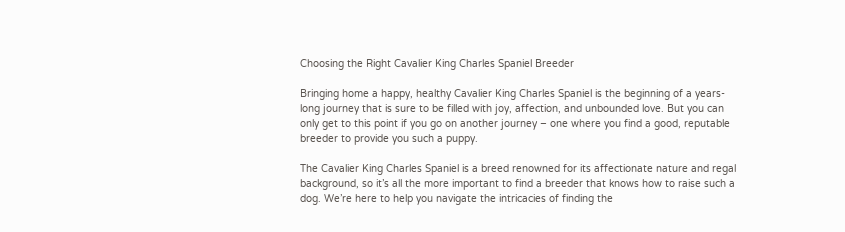Choosing the Right Cavalier King Charles Spaniel Breeder

Bringing home a happy, healthy Cavalier King Charles Spaniel is the beginning of a years-long journey that is sure to be filled with joy, affection, and unbounded love. But you can only get to this point if you go on another journey – one where you find a good, reputable breeder to provide you such a puppy.

The Cavalier King Charles Spaniel is a breed renowned for its affectionate nature and regal background, so it’s all the more important to find a breeder that knows how to raise such a dog. We’re here to help you navigate the intricacies of finding the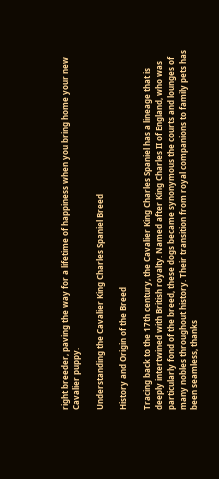right breeder, paving the way for a lifetime of happiness when you bring home your new Cavalier puppy.

Understanding the Cavalier King Charles Spaniel Breed

History and Origin of the Breed

Tracing back to the 17th century, the Cavalier King Charles Spaniel has a lineage that is deeply intertwined with British royalty. Named after King Charles II of England, who was particularly fond of the breed, these dogs became synonymous the courts and lounges of many nobles throughout history. Their transition from royal companions to family pets has been seamless, thanks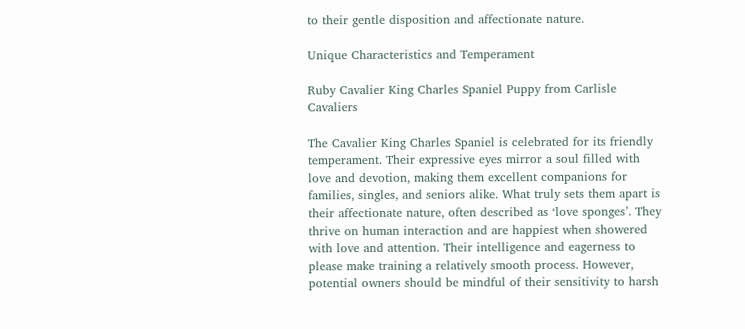to their gentle disposition and affectionate nature.

Unique Characteristics and Temperament

Ruby Cavalier King Charles Spaniel Puppy from Carlisle Cavaliers

The Cavalier King Charles Spaniel is celebrated for its friendly temperament. Their expressive eyes mirror a soul filled with love and devotion, making them excellent companions for families, singles, and seniors alike. What truly sets them apart is their affectionate nature, often described as ‘love sponges’. They thrive on human interaction and are happiest when showered with love and attention. Their intelligence and eagerness to please make training a relatively smooth process. However, potential owners should be mindful of their sensitivity to harsh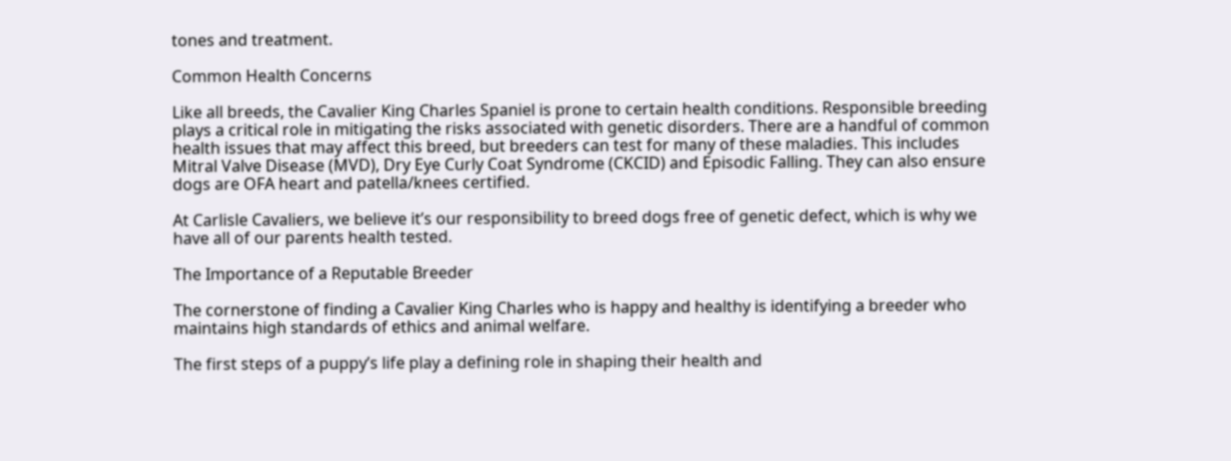tones and treatment.

Common Health Concerns

Like all breeds, the Cavalier King Charles Spaniel is prone to certain health conditions. Responsible breeding plays a critical role in mitigating the risks associated with genetic disorders. There are a handful of common health issues that may affect this breed, but breeders can test for many of these maladies. This includes Mitral Valve Disease (MVD), Dry Eye Curly Coat Syndrome (CKCID) and Episodic Falling. They can also ensure dogs are OFA heart and patella/knees certified.

At Carlisle Cavaliers, we believe it’s our responsibility to breed dogs free of genetic defect, which is why we have all of our parents health tested.

The Importance of a Reputable Breeder

The cornerstone of finding a Cavalier King Charles who is happy and healthy is identifying a breeder who maintains high standards of ethics and animal welfare.

The first steps of a puppy’s life play a defining role in shaping their health and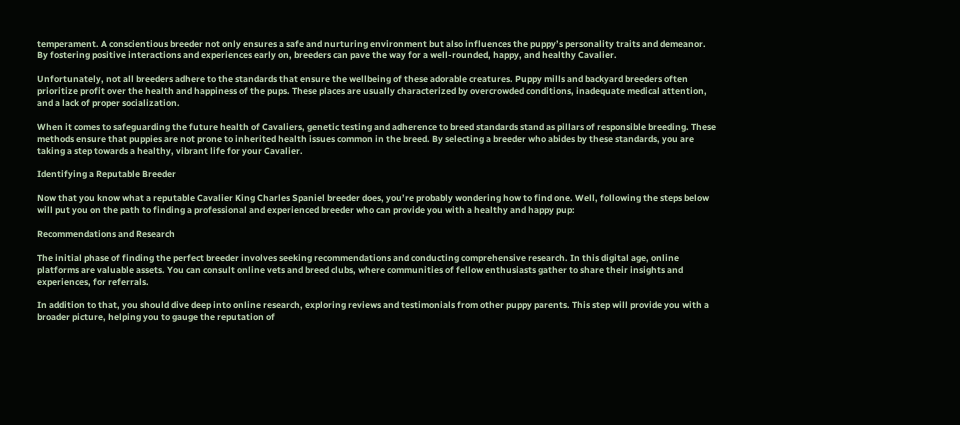temperament. A conscientious breeder not only ensures a safe and nurturing environment but also influences the puppy’s personality traits and demeanor. By fostering positive interactions and experiences early on, breeders can pave the way for a well-rounded, happy, and healthy Cavalier.

Unfortunately, not all breeders adhere to the standards that ensure the wellbeing of these adorable creatures. Puppy mills and backyard breeders often prioritize profit over the health and happiness of the pups. These places are usually characterized by overcrowded conditions, inadequate medical attention, and a lack of proper socialization.

When it comes to safeguarding the future health of Cavaliers, genetic testing and adherence to breed standards stand as pillars of responsible breeding. These methods ensure that puppies are not prone to inherited health issues common in the breed. By selecting a breeder who abides by these standards, you are taking a step towards a healthy, vibrant life for your Cavalier.

Identifying a Reputable Breeder

Now that you know what a reputable Cavalier King Charles Spaniel breeder does, you’re probably wondering how to find one. Well, following the steps below will put you on the path to finding a professional and experienced breeder who can provide you with a healthy and happy pup:

Recommendations and Research

The initial phase of finding the perfect breeder involves seeking recommendations and conducting comprehensive research. In this digital age, online platforms are valuable assets. You can consult online vets and breed clubs, where communities of fellow enthusiasts gather to share their insights and experiences, for referrals.

In addition to that, you should dive deep into online research, exploring reviews and testimonials from other puppy parents. This step will provide you with a broader picture, helping you to gauge the reputation of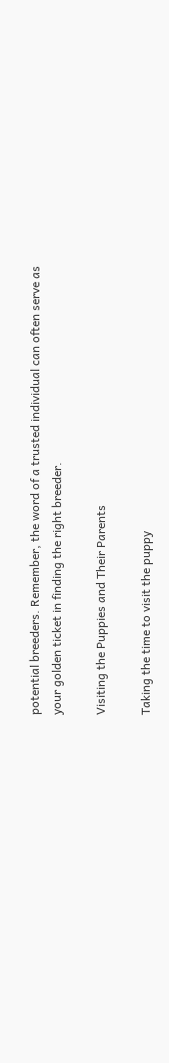potential breeders. Remember, the word of a trusted individual can often serve as your golden ticket in finding the right breeder.

Visiting the Puppies and Their Parents

Taking the time to visit the puppy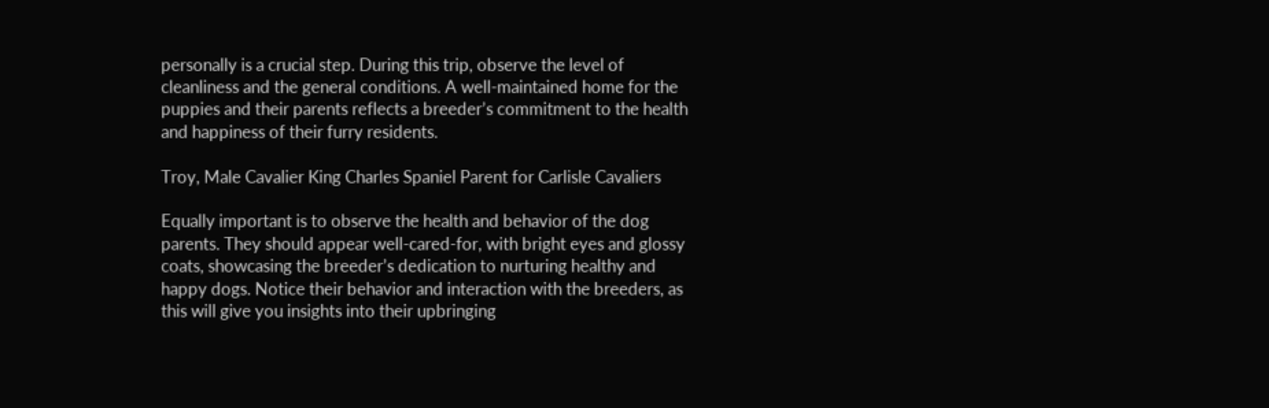personally is a crucial step. During this trip, observe the level of cleanliness and the general conditions. A well-maintained home for the puppies and their parents reflects a breeder’s commitment to the health and happiness of their furry residents.

Troy, Male Cavalier King Charles Spaniel Parent for Carlisle Cavaliers

Equally important is to observe the health and behavior of the dog parents. They should appear well-cared-for, with bright eyes and glossy coats, showcasing the breeder’s dedication to nurturing healthy and happy dogs. Notice their behavior and interaction with the breeders, as this will give you insights into their upbringing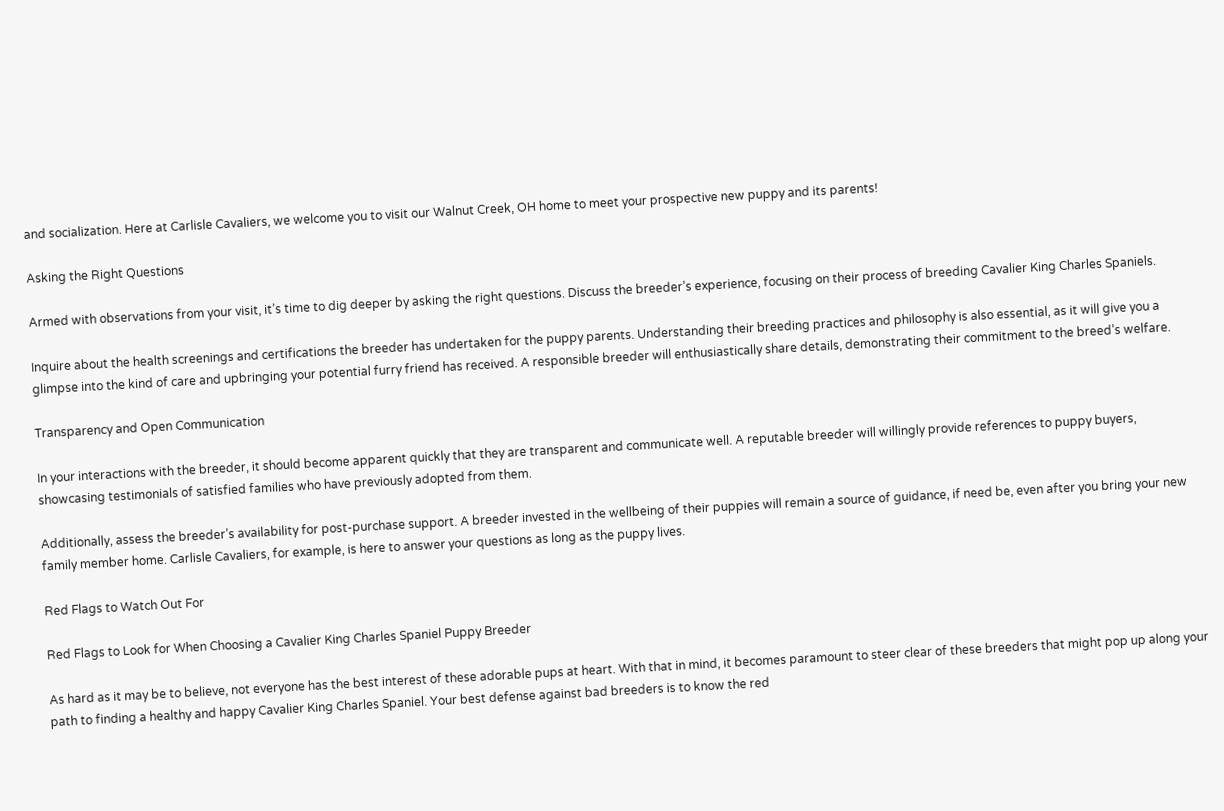and socialization. Here at Carlisle Cavaliers, we welcome you to visit our Walnut Creek, OH home to meet your prospective new puppy and its parents!

Asking the Right Questions

Armed with observations from your visit, it’s time to dig deeper by asking the right questions. Discuss the breeder’s experience, focusing on their process of breeding Cavalier King Charles Spaniels.

Inquire about the health screenings and certifications the breeder has undertaken for the puppy parents. Understanding their breeding practices and philosophy is also essential, as it will give you a glimpse into the kind of care and upbringing your potential furry friend has received. A responsible breeder will enthusiastically share details, demonstrating their commitment to the breed’s welfare.

Transparency and Open Communication

In your interactions with the breeder, it should become apparent quickly that they are transparent and communicate well. A reputable breeder will willingly provide references to puppy buyers, showcasing testimonials of satisfied families who have previously adopted from them.

Additionally, assess the breeder’s availability for post-purchase support. A breeder invested in the wellbeing of their puppies will remain a source of guidance, if need be, even after you bring your new family member home. Carlisle Cavaliers, for example, is here to answer your questions as long as the puppy lives.

Red Flags to Watch Out For

Red Flags to Look for When Choosing a Cavalier King Charles Spaniel Puppy Breeder

As hard as it may be to believe, not everyone has the best interest of these adorable pups at heart. With that in mind, it becomes paramount to steer clear of these breeders that might pop up along your path to finding a healthy and happy Cavalier King Charles Spaniel. Your best defense against bad breeders is to know the red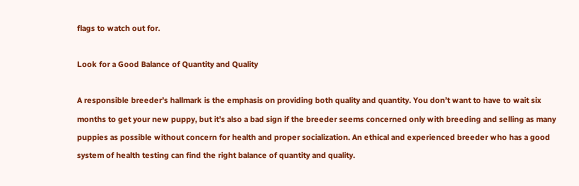flags to watch out for.

Look for a Good Balance of Quantity and Quality

A responsible breeder’s hallmark is the emphasis on providing both quality and quantity. You don’t want to have to wait six months to get your new puppy, but it’s also a bad sign if the breeder seems concerned only with breeding and selling as many puppies as possible without concern for health and proper socialization. An ethical and experienced breeder who has a good system of health testing can find the right balance of quantity and quality.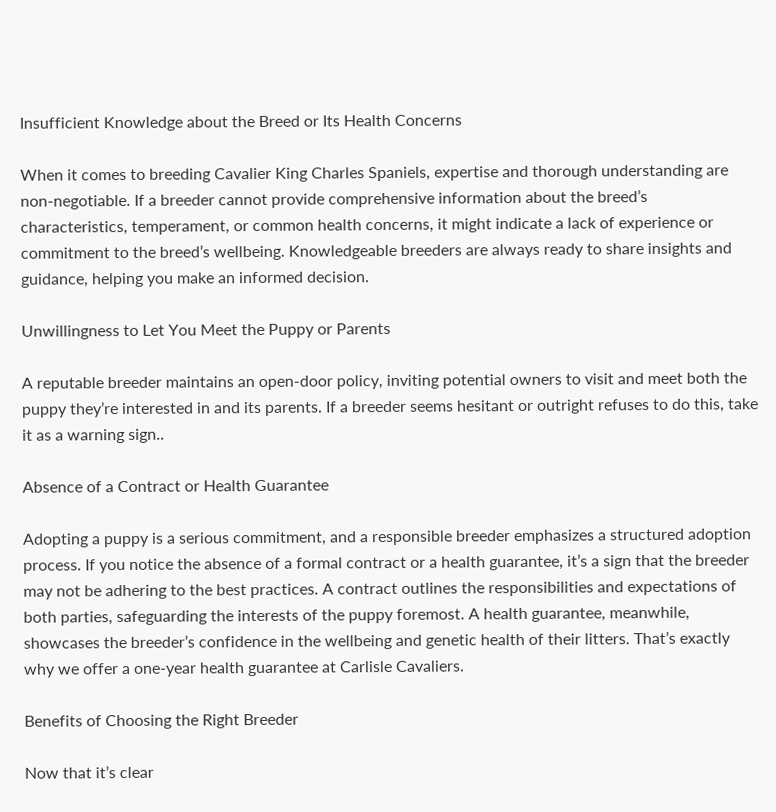Insufficient Knowledge about the Breed or Its Health Concerns

When it comes to breeding Cavalier King Charles Spaniels, expertise and thorough understanding are non-negotiable. If a breeder cannot provide comprehensive information about the breed’s characteristics, temperament, or common health concerns, it might indicate a lack of experience or commitment to the breed’s wellbeing. Knowledgeable breeders are always ready to share insights and guidance, helping you make an informed decision.

Unwillingness to Let You Meet the Puppy or Parents

A reputable breeder maintains an open-door policy, inviting potential owners to visit and meet both the puppy they’re interested in and its parents. If a breeder seems hesitant or outright refuses to do this, take it as a warning sign..

Absence of a Contract or Health Guarantee

Adopting a puppy is a serious commitment, and a responsible breeder emphasizes a structured adoption process. If you notice the absence of a formal contract or a health guarantee, it’s a sign that the breeder may not be adhering to the best practices. A contract outlines the responsibilities and expectations of both parties, safeguarding the interests of the puppy foremost. A health guarantee, meanwhile, showcases the breeder’s confidence in the wellbeing and genetic health of their litters. That’s exactly why we offer a one-year health guarantee at Carlisle Cavaliers.

Benefits of Choosing the Right Breeder

Now that it’s clear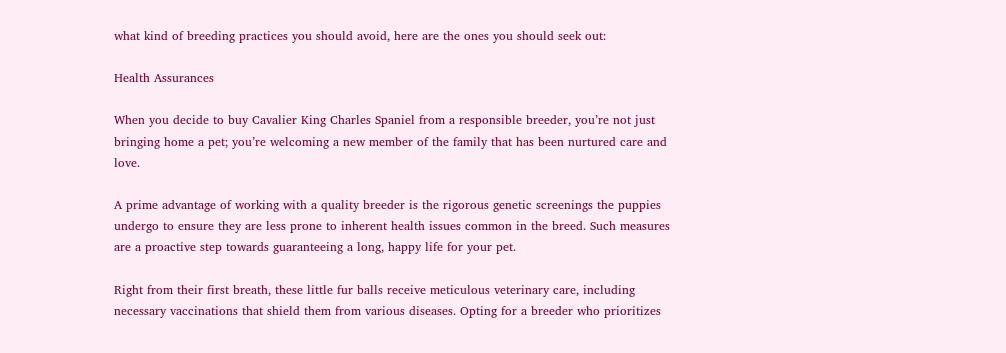what kind of breeding practices you should avoid, here are the ones you should seek out:

Health Assurances

When you decide to buy Cavalier King Charles Spaniel from a responsible breeder, you’re not just bringing home a pet; you’re welcoming a new member of the family that has been nurtured care and love.

A prime advantage of working with a quality breeder is the rigorous genetic screenings the puppies undergo to ensure they are less prone to inherent health issues common in the breed. Such measures are a proactive step towards guaranteeing a long, happy life for your pet.

Right from their first breath, these little fur balls receive meticulous veterinary care, including necessary vaccinations that shield them from various diseases. Opting for a breeder who prioritizes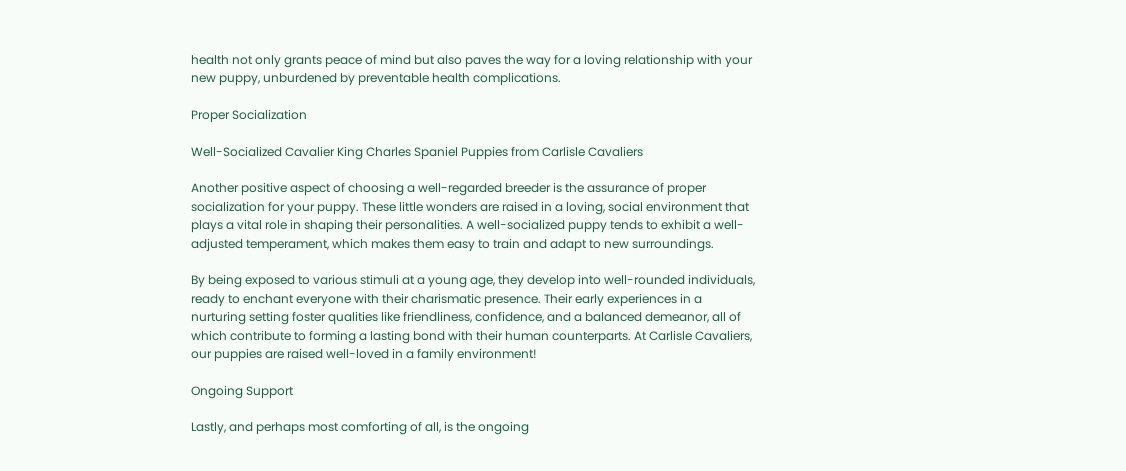health not only grants peace of mind but also paves the way for a loving relationship with your new puppy, unburdened by preventable health complications.

Proper Socialization

Well-Socialized Cavalier King Charles Spaniel Puppies from Carlisle Cavaliers

Another positive aspect of choosing a well-regarded breeder is the assurance of proper socialization for your puppy. These little wonders are raised in a loving, social environment that plays a vital role in shaping their personalities. A well-socialized puppy tends to exhibit a well-adjusted temperament, which makes them easy to train and adapt to new surroundings.

By being exposed to various stimuli at a young age, they develop into well-rounded individuals, ready to enchant everyone with their charismatic presence. Their early experiences in a nurturing setting foster qualities like friendliness, confidence, and a balanced demeanor, all of which contribute to forming a lasting bond with their human counterparts. At Carlisle Cavaliers, our puppies are raised well-loved in a family environment!

Ongoing Support

Lastly, and perhaps most comforting of all, is the ongoing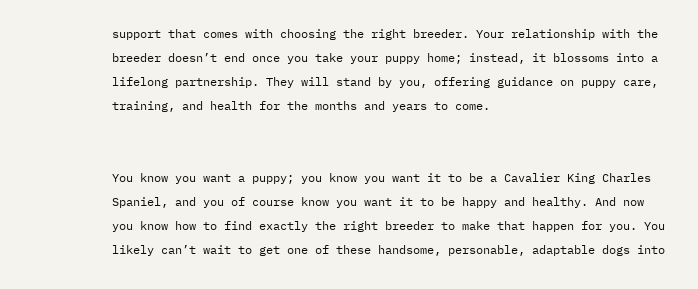support that comes with choosing the right breeder. Your relationship with the breeder doesn’t end once you take your puppy home; instead, it blossoms into a lifelong partnership. They will stand by you, offering guidance on puppy care, training, and health for the months and years to come.


You know you want a puppy; you know you want it to be a Cavalier King Charles Spaniel, and you of course know you want it to be happy and healthy. And now you know how to find exactly the right breeder to make that happen for you. You likely can’t wait to get one of these handsome, personable, adaptable dogs into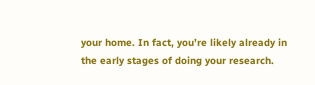your home. In fact, you’re likely already in the early stages of doing your research.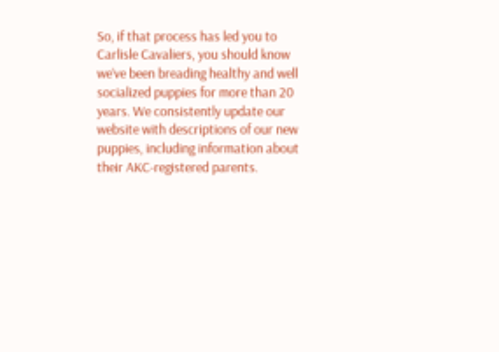So, if that process has led you to Carlisle Cavaliers, you should know we’ve been breading healthy and well socialized puppies for more than 20 years. We consistently update our website with descriptions of our new puppies, including information about their AKC-registered parents.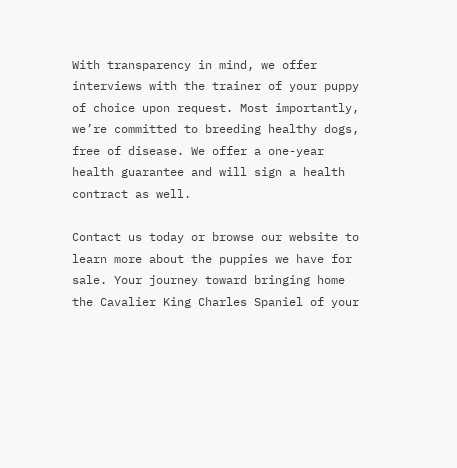With transparency in mind, we offer interviews with the trainer of your puppy of choice upon request. Most importantly, we’re committed to breeding healthy dogs, free of disease. We offer a one-year health guarantee and will sign a health contract as well.

Contact us today or browse our website to learn more about the puppies we have for sale. Your journey toward bringing home the Cavalier King Charles Spaniel of your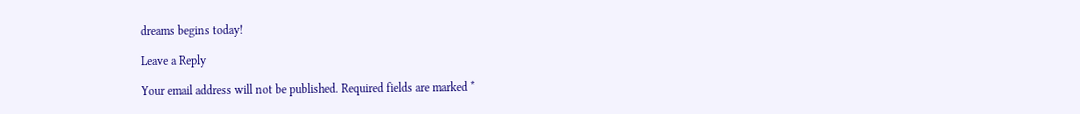dreams begins today!

Leave a Reply

Your email address will not be published. Required fields are marked *